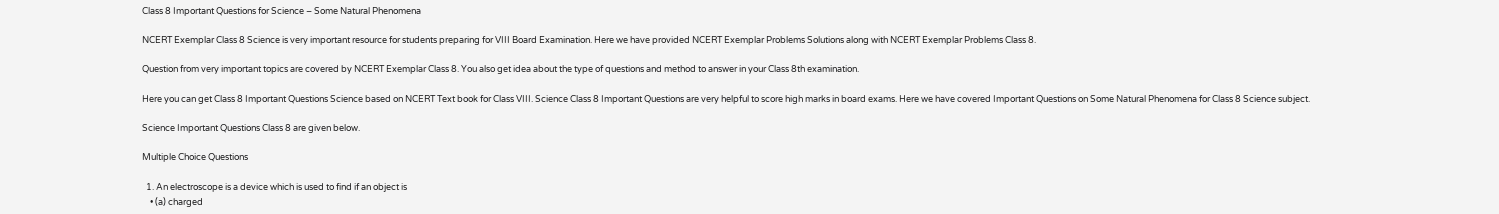Class 8 Important Questions for Science – Some Natural Phenomena

NCERT Exemplar Class 8 Science is very important resource for students preparing for VIII Board Examination. Here we have provided NCERT Exemplar Problems Solutions along with NCERT Exemplar Problems Class 8.

Question from very important topics are covered by NCERT Exemplar Class 8. You also get idea about the type of questions and method to answer in your Class 8th examination.

Here you can get Class 8 Important Questions Science based on NCERT Text book for Class VIII. Science Class 8 Important Questions are very helpful to score high marks in board exams. Here we have covered Important Questions on Some Natural Phenomena for Class 8 Science subject.

Science Important Questions Class 8 are given below.

Multiple Choice Questions

  1. An electroscope is a device which is used to find if an object is
    • (a) charged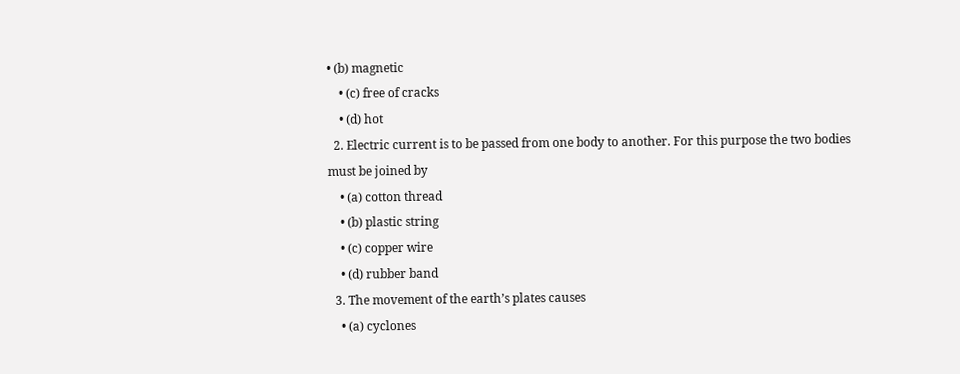• (b) magnetic
    • (c) free of cracks
    • (d) hot
  2. Electric current is to be passed from one body to another. For this purpose the two bodies must be joined by
    • (a) cotton thread
    • (b) plastic string
    • (c) copper wire
    • (d) rubber band
  3. The movement of the earth’s plates causes
    • (a) cyclones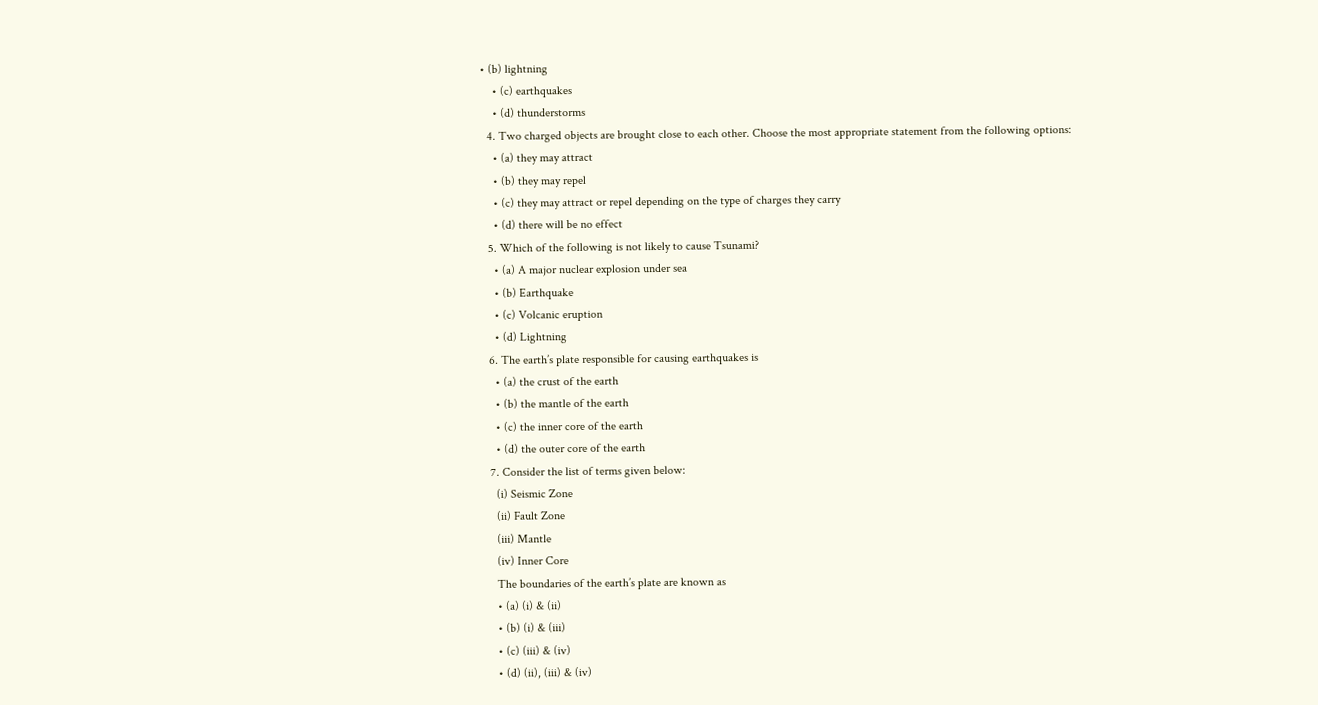• (b) lightning
    • (c) earthquakes
    • (d) thunderstorms
  4. Two charged objects are brought close to each other. Choose the most appropriate statement from the following options:
    • (a) they may attract
    • (b) they may repel
    • (c) they may attract or repel depending on the type of charges they carry
    • (d) there will be no effect
  5. Which of the following is not likely to cause Tsunami?
    • (a) A major nuclear explosion under sea
    • (b) Earthquake
    • (c) Volcanic eruption
    • (d) Lightning
  6. The earth’s plate responsible for causing earthquakes is
    • (a) the crust of the earth
    • (b) the mantle of the earth
    • (c) the inner core of the earth
    • (d) the outer core of the earth
  7. Consider the list of terms given below:
    (i) Seismic Zone
    (ii) Fault Zone
    (iii) Mantle
    (iv) Inner Core
    The boundaries of the earth’s plate are known as
    • (a) (i) & (ii)
    • (b) (i) & (iii)
    • (c) (iii) & (iv)
    • (d) (ii), (iii) & (iv)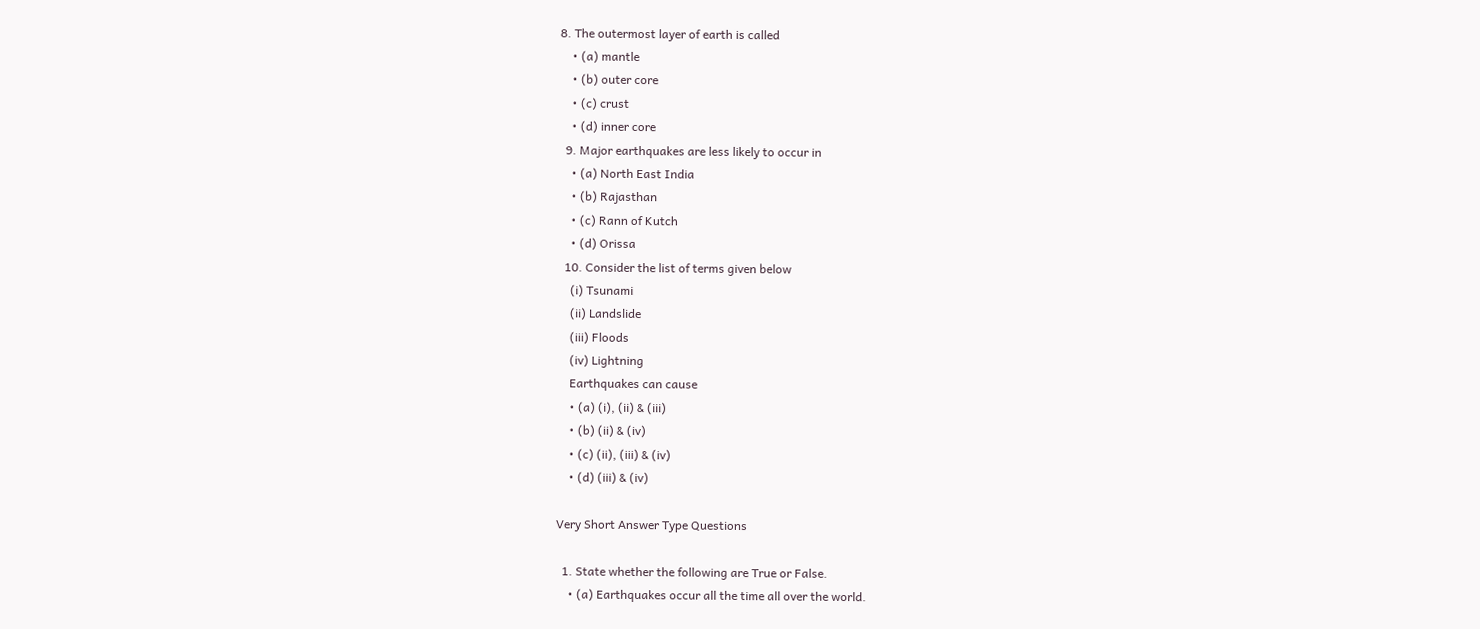8. The outermost layer of earth is called
    • (a) mantle
    • (b) outer core
    • (c) crust
    • (d) inner core
  9. Major earthquakes are less likely to occur in
    • (a) North East India
    • (b) Rajasthan
    • (c) Rann of Kutch
    • (d) Orissa
  10. Consider the list of terms given below
    (i) Tsunami
    (ii) Landslide
    (iii) Floods
    (iv) Lightning
    Earthquakes can cause
    • (a) (i), (ii) & (iii)
    • (b) (ii) & (iv)
    • (c) (ii), (iii) & (iv)
    • (d) (iii) & (iv)

Very Short Answer Type Questions

  1. State whether the following are True or False.
    • (a) Earthquakes occur all the time all over the world.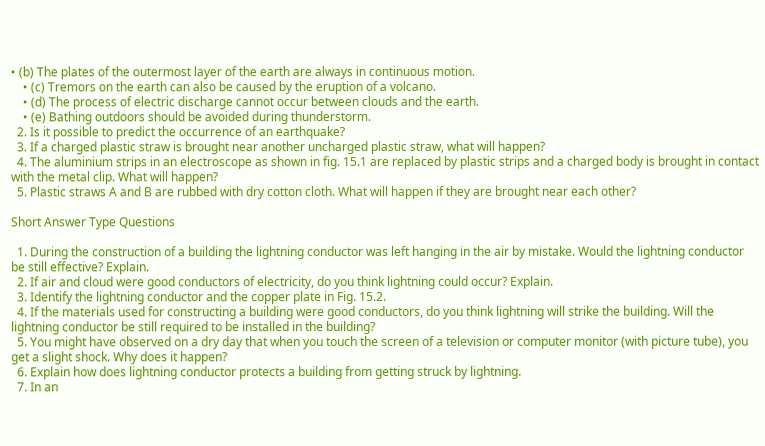• (b) The plates of the outermost layer of the earth are always in continuous motion.
    • (c) Tremors on the earth can also be caused by the eruption of a volcano.
    • (d) The process of electric discharge cannot occur between clouds and the earth.
    • (e) Bathing outdoors should be avoided during thunderstorm.
  2. Is it possible to predict the occurrence of an earthquake?
  3. If a charged plastic straw is brought near another uncharged plastic straw, what will happen?
  4. The aluminium strips in an electroscope as shown in fig. 15.1 are replaced by plastic strips and a charged body is brought in contact with the metal clip. What will happen?
  5. Plastic straws A and B are rubbed with dry cotton cloth. What will happen if they are brought near each other?

Short Answer Type Questions

  1. During the construction of a building the lightning conductor was left hanging in the air by mistake. Would the lightning conductor be still effective? Explain.
  2. If air and cloud were good conductors of electricity, do you think lightning could occur? Explain.
  3. Identify the lightning conductor and the copper plate in Fig. 15.2.
  4. If the materials used for constructing a building were good conductors, do you think lightning will strike the building. Will the lightning conductor be still required to be installed in the building?
  5. You might have observed on a dry day that when you touch the screen of a television or computer monitor (with picture tube), you get a slight shock. Why does it happen?
  6. Explain how does lightning conductor protects a building from getting struck by lightning.
  7. In an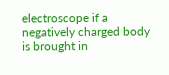electroscope if a negatively charged body is brought in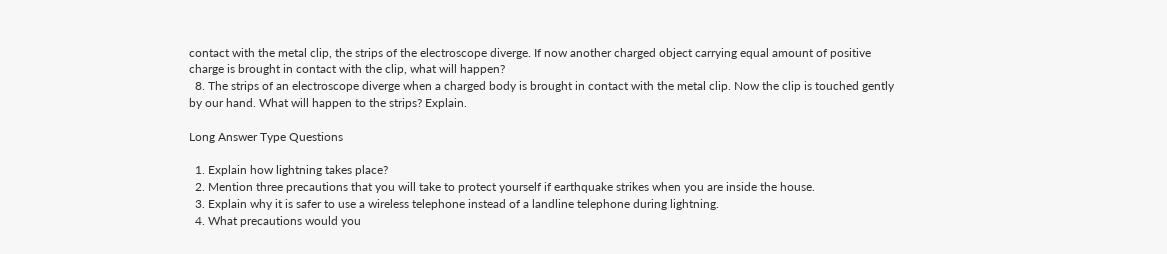contact with the metal clip, the strips of the electroscope diverge. If now another charged object carrying equal amount of positive charge is brought in contact with the clip, what will happen?
  8. The strips of an electroscope diverge when a charged body is brought in contact with the metal clip. Now the clip is touched gently by our hand. What will happen to the strips? Explain.

Long Answer Type Questions

  1. Explain how lightning takes place?
  2. Mention three precautions that you will take to protect yourself if earthquake strikes when you are inside the house.
  3. Explain why it is safer to use a wireless telephone instead of a landline telephone during lightning.
  4. What precautions would you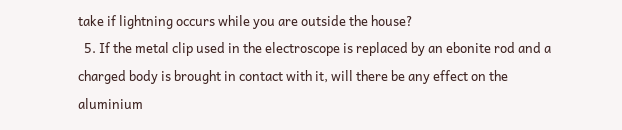take if lightning occurs while you are outside the house?
  5. If the metal clip used in the electroscope is replaced by an ebonite rod and a charged body is brought in contact with it, will there be any effect on the aluminium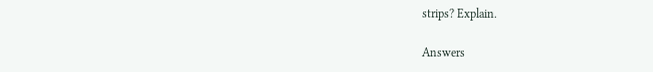strips? Explain.

Answers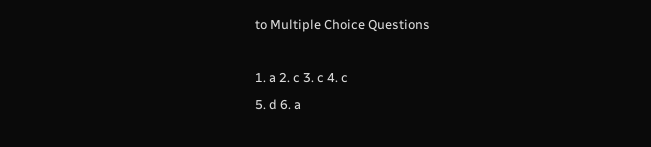to Multiple Choice Questions

1. a 2. c 3. c 4. c
5. d 6. a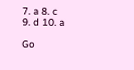7. a 8. c
9. d 10. a

Go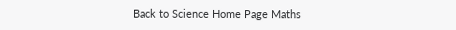Back to Science Home Page Maths